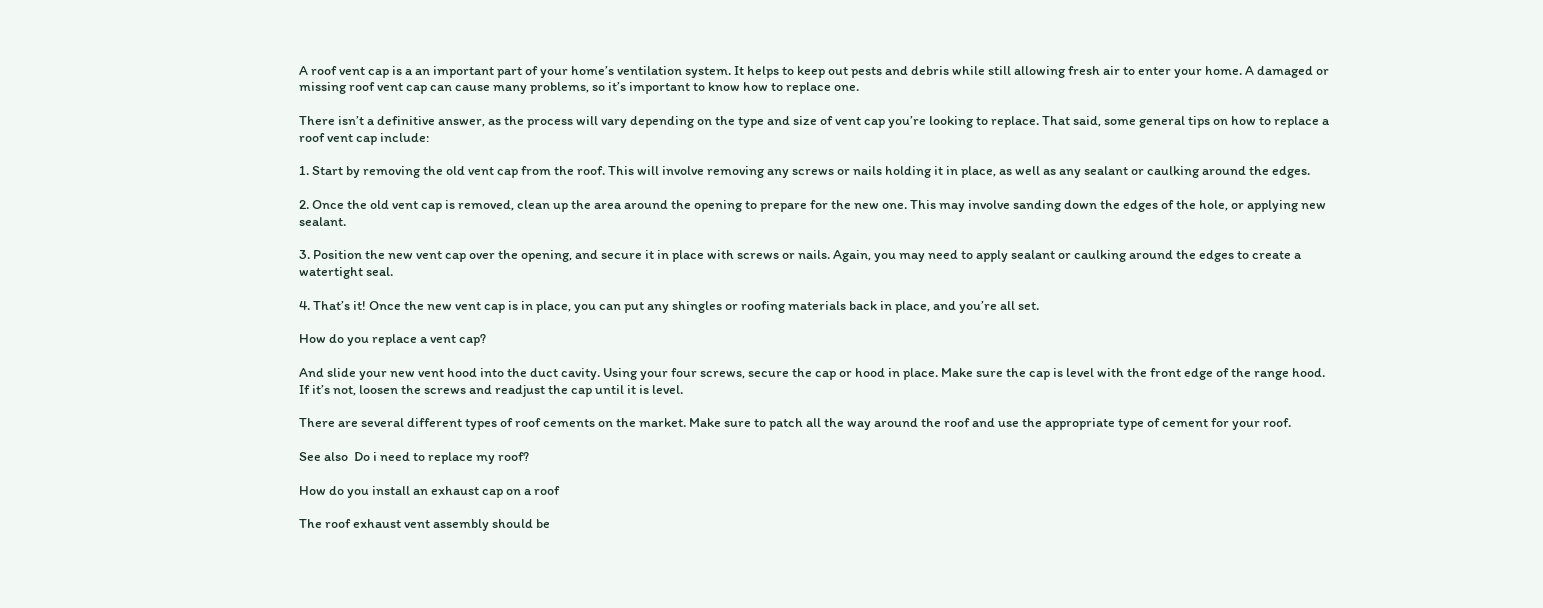A roof vent cap is a an important part of your home’s ventilation system. It helps to keep out pests and debris while still allowing fresh air to enter your home. A damaged or missing roof vent cap can cause many problems, so it’s important to know how to replace one.

There isn’t a definitive answer, as the process will vary depending on the type and size of vent cap you’re looking to replace. That said, some general tips on how to replace a roof vent cap include:

1. Start by removing the old vent cap from the roof. This will involve removing any screws or nails holding it in place, as well as any sealant or caulking around the edges.

2. Once the old vent cap is removed, clean up the area around the opening to prepare for the new one. This may involve sanding down the edges of the hole, or applying new sealant.

3. Position the new vent cap over the opening, and secure it in place with screws or nails. Again, you may need to apply sealant or caulking around the edges to create a watertight seal.

4. That’s it! Once the new vent cap is in place, you can put any shingles or roofing materials back in place, and you’re all set.

How do you replace a vent cap?

And slide your new vent hood into the duct cavity. Using your four screws, secure the cap or hood in place. Make sure the cap is level with the front edge of the range hood. If it’s not, loosen the screws and readjust the cap until it is level.

There are several different types of roof cements on the market. Make sure to patch all the way around the roof and use the appropriate type of cement for your roof.

See also  Do i need to replace my roof?

How do you install an exhaust cap on a roof

The roof exhaust vent assembly should be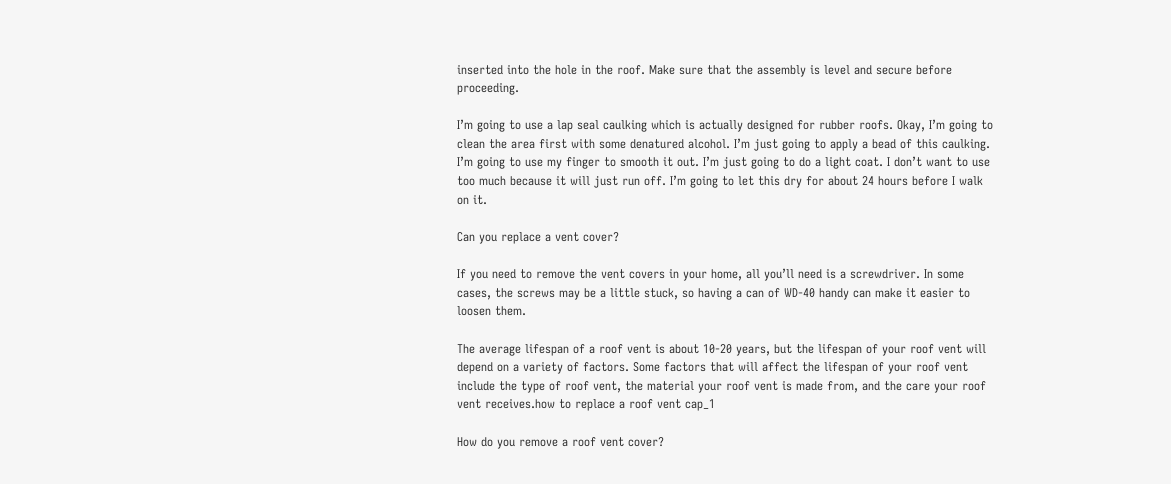inserted into the hole in the roof. Make sure that the assembly is level and secure before proceeding.

I’m going to use a lap seal caulking which is actually designed for rubber roofs. Okay, I’m going to clean the area first with some denatured alcohol. I’m just going to apply a bead of this caulking. I’m going to use my finger to smooth it out. I’m just going to do a light coat. I don’t want to use too much because it will just run off. I’m going to let this dry for about 24 hours before I walk on it.

Can you replace a vent cover?

If you need to remove the vent covers in your home, all you’ll need is a screwdriver. In some cases, the screws may be a little stuck, so having a can of WD-40 handy can make it easier to loosen them.

The average lifespan of a roof vent is about 10-20 years, but the lifespan of your roof vent will depend on a variety of factors. Some factors that will affect the lifespan of your roof vent include the type of roof vent, the material your roof vent is made from, and the care your roof vent receives.how to replace a roof vent cap_1

How do you remove a roof vent cover?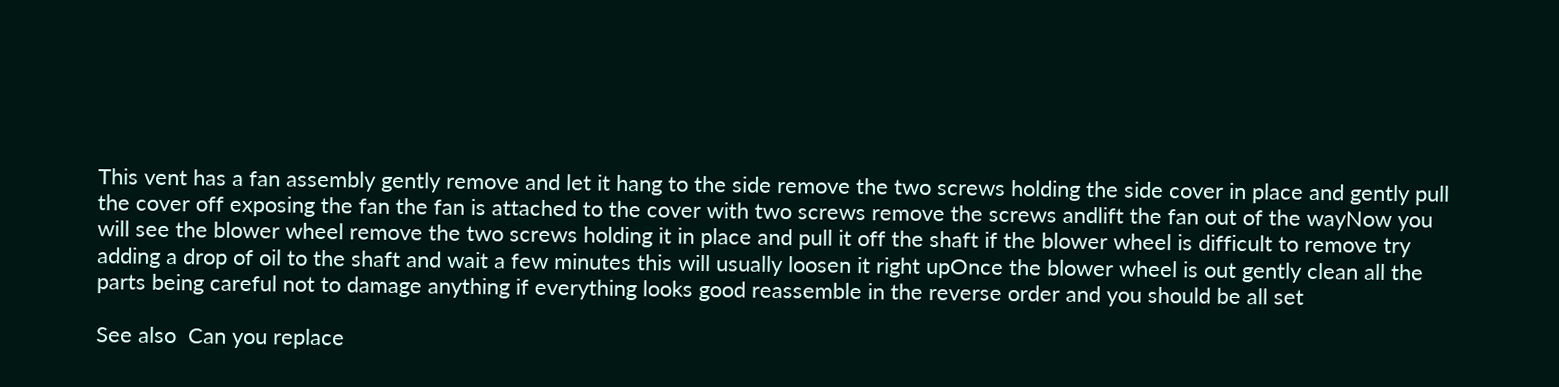This vent has a fan assembly gently remove and let it hang to the side remove the two screws holding the side cover in place and gently pull the cover off exposing the fan the fan is attached to the cover with two screws remove the screws andlift the fan out of the wayNow you will see the blower wheel remove the two screws holding it in place and pull it off the shaft if the blower wheel is difficult to remove try adding a drop of oil to the shaft and wait a few minutes this will usually loosen it right upOnce the blower wheel is out gently clean all the parts being careful not to damage anything if everything looks good reassemble in the reverse order and you should be all set

See also  Can you replace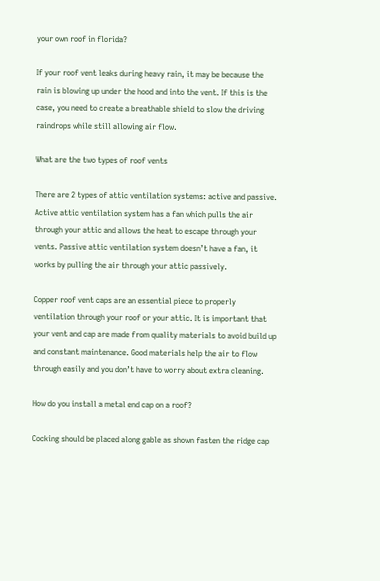your own roof in florida?

If your roof vent leaks during heavy rain, it may be because the rain is blowing up under the hood and into the vent. If this is the case, you need to create a breathable shield to slow the driving raindrops while still allowing air flow.

What are the two types of roof vents

There are 2 types of attic ventilation systems: active and passive. Active attic ventilation system has a fan which pulls the air through your attic and allows the heat to escape through your vents. Passive attic ventilation system doesn’t have a fan, it works by pulling the air through your attic passively.

Copper roof vent caps are an essential piece to properly ventilation through your roof or your attic. It is important that your vent and cap are made from quality materials to avoid build up and constant maintenance. Good materials help the air to flow through easily and you don’t have to worry about extra cleaning.

How do you install a metal end cap on a roof?

Cocking should be placed along gable as shown fasten the ridge cap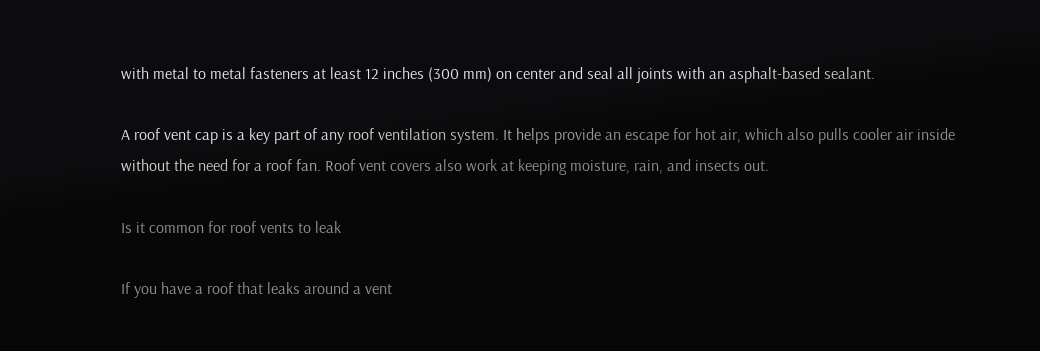with metal to metal fasteners at least 12 inches (300 mm) on center and seal all joints with an asphalt-based sealant.

A roof vent cap is a key part of any roof ventilation system. It helps provide an escape for hot air, which also pulls cooler air inside without the need for a roof fan. Roof vent covers also work at keeping moisture, rain, and insects out.

Is it common for roof vents to leak

If you have a roof that leaks around a vent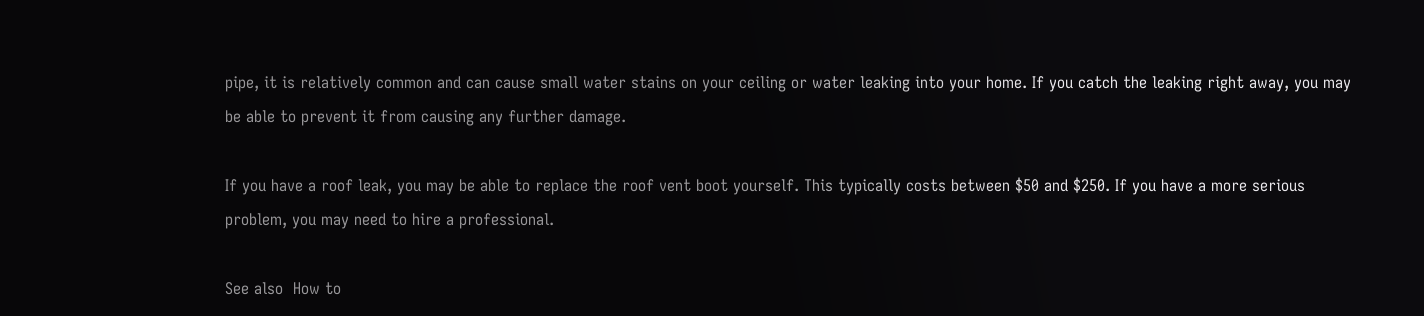pipe, it is relatively common and can cause small water stains on your ceiling or water leaking into your home. If you catch the leaking right away, you may be able to prevent it from causing any further damage.

If you have a roof leak, you may be able to replace the roof vent boot yourself. This typically costs between $50 and $250. If you have a more serious problem, you may need to hire a professional.

See also  How to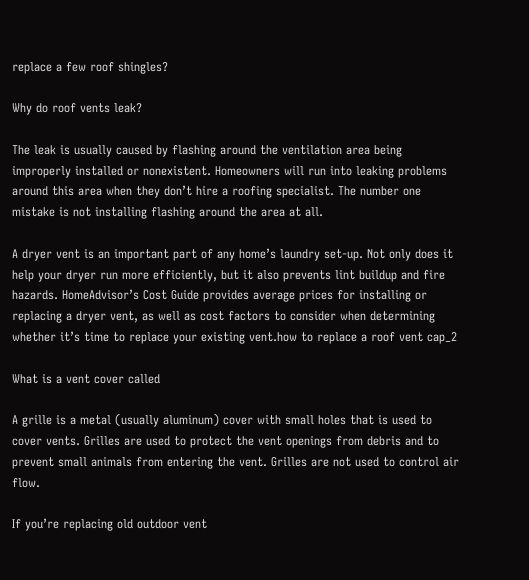replace a few roof shingles?

Why do roof vents leak?

The leak is usually caused by flashing around the ventilation area being improperly installed or nonexistent. Homeowners will run into leaking problems around this area when they don’t hire a roofing specialist. The number one mistake is not installing flashing around the area at all.

A dryer vent is an important part of any home’s laundry set-up. Not only does it help your dryer run more efficiently, but it also prevents lint buildup and fire hazards. HomeAdvisor’s Cost Guide provides average prices for installing or replacing a dryer vent, as well as cost factors to consider when determining whether it’s time to replace your existing vent.how to replace a roof vent cap_2

What is a vent cover called

A grille is a metal (usually aluminum) cover with small holes that is used to cover vents. Grilles are used to protect the vent openings from debris and to prevent small animals from entering the vent. Grilles are not used to control air flow.

If you’re replacing old outdoor vent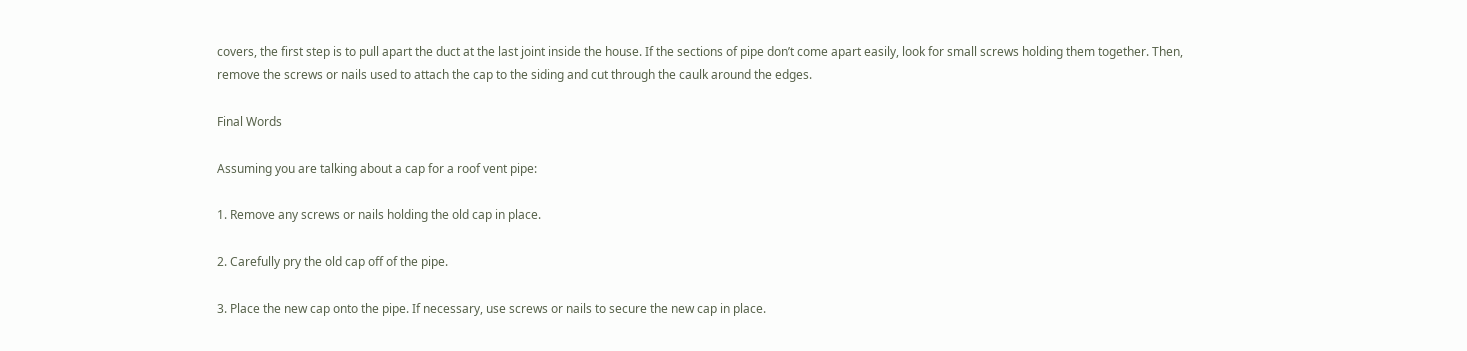covers, the first step is to pull apart the duct at the last joint inside the house. If the sections of pipe don’t come apart easily, look for small screws holding them together. Then, remove the screws or nails used to attach the cap to the siding and cut through the caulk around the edges.

Final Words

Assuming you are talking about a cap for a roof vent pipe:

1. Remove any screws or nails holding the old cap in place.

2. Carefully pry the old cap off of the pipe.

3. Place the new cap onto the pipe. If necessary, use screws or nails to secure the new cap in place.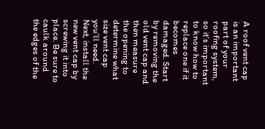A roof vent cap is an important part of your roofing system, so it’s important to know how to replace one if it becomes damaged. Start by removing the old vent cap and then measure the opening to determine what size vent cap you’ll need. Next, install the new vent cap by screwing it into place. Be sure to caulk around the edges of the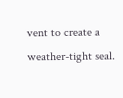vent to create a weather-tight seal.